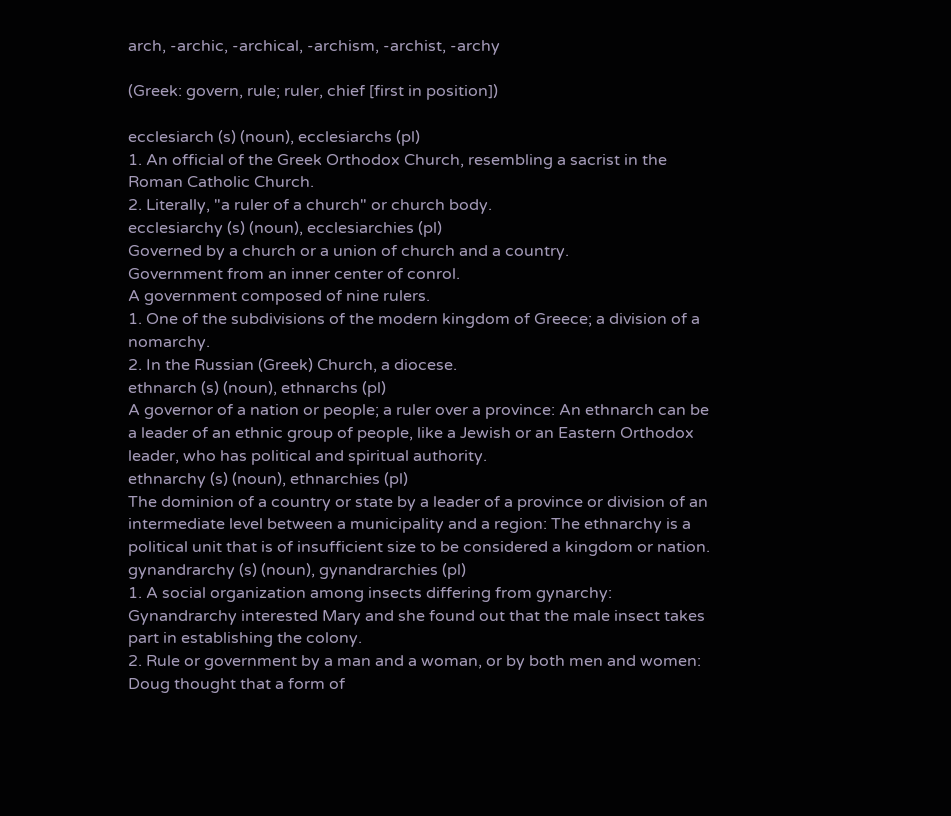arch, -archic, -archical, -archism, -archist, -archy

(Greek: govern, rule; ruler, chief [first in position])

ecclesiarch (s) (noun), ecclesiarchs (pl)
1. An official of the Greek Orthodox Church, resembling a sacrist in the Roman Catholic Church.
2. Literally, "a ruler of a church" or church body.
ecclesiarchy (s) (noun), ecclesiarchies (pl)
Governed by a church or a union of church and a country.
Government from an inner center of conrol.
A government composed of nine rulers.
1. One of the subdivisions of the modern kingdom of Greece; a division of a nomarchy.
2. In the Russian (Greek) Church, a diocese.
ethnarch (s) (noun), ethnarchs (pl)
A governor of a nation or people; a ruler over a province: An ethnarch can be a leader of an ethnic group of people, like a Jewish or an Eastern Orthodox leader, who has political and spiritual authority.
ethnarchy (s) (noun), ethnarchies (pl)
The dominion of a country or state by a leader of a province or division of an intermediate level between a municipality and a region: The ethnarchy is a political unit that is of insufficient size to be considered a kingdom or nation.
gynandrarchy (s) (noun), gynandrarchies (pl)
1. A social organization among insects differing from gynarchy: Gynandrarchy interested Mary and she found out that the male insect takes part in establishing the colony.
2. Rule or government by a man and a woman, or by both men and women: Doug thought that a form of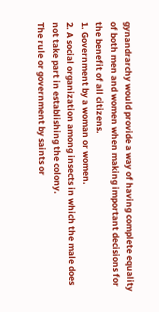gynandrarchy would provide a way of having complete equality of both men and women when making important decisions for the benefit of all citizens.
1. Government by a woman or women.
2. A social organization among insects in which the male does not take part in establishing the colony.
The rule or government by saints or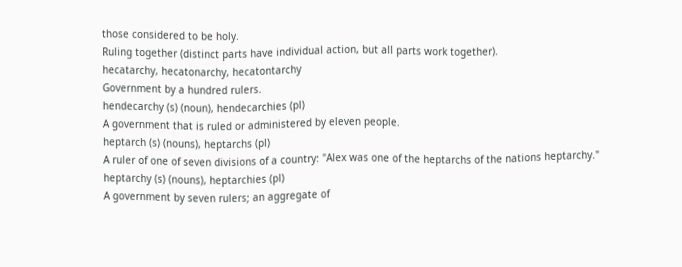those considered to be holy.
Ruling together (distinct parts have individual action, but all parts work together).
hecatarchy, hecatonarchy, hecatontarchy
Government by a hundred rulers.
hendecarchy (s) (noun), hendecarchies (pl)
A government that is ruled or administered by eleven people.
heptarch (s) (nouns), heptarchs (pl)
A ruler of one of seven divisions of a country: "Alex was one of the heptarchs of the nations heptarchy."
heptarchy (s) (nouns), heptarchies (pl)
A government by seven rulers; an aggregate of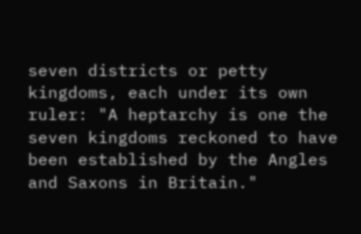seven districts or petty kingdoms, each under its own ruler: "A heptarchy is one the seven kingdoms reckoned to have been established by the Angles and Saxons in Britain."